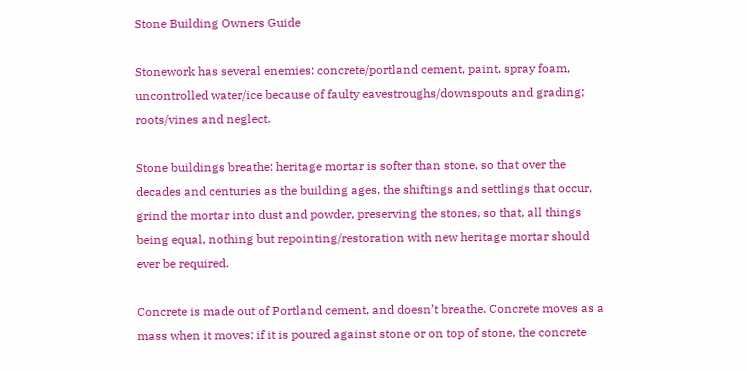Stone Building Owners Guide

Stonework has several enemies: concrete/portland cement, paint, spray foam,  uncontrolled water/ice because of faulty eavestroughs/downspouts and grading;  roots/vines and neglect.

Stone buildings breathe: heritage mortar is softer than stone, so that over the decades and centuries as the building ages, the shiftings and settlings that occur, grind the mortar into dust and powder, preserving the stones, so that, all things being equal, nothing but repointing/restoration with new heritage mortar should ever be required.

Concrete is made out of Portland cement, and doesn’t breathe. Concrete moves as a mass when it moves; if it is poured against stone or on top of stone, the concrete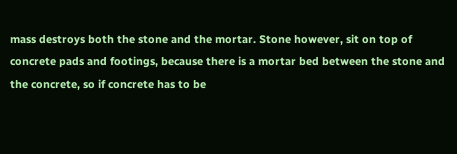mass destroys both the stone and the mortar. Stone however, sit on top of concrete pads and footings, because there is a mortar bed between the stone and the concrete, so if concrete has to be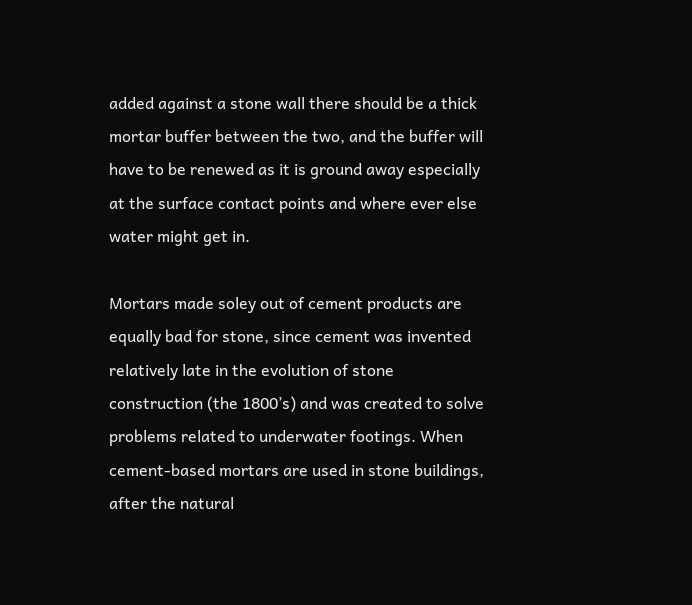added against a stone wall there should be a thick mortar buffer between the two, and the buffer will have to be renewed as it is ground away especially at the surface contact points and where ever else water might get in.

Mortars made soley out of cement products are equally bad for stone, since cement was invented relatively late in the evolution of stone construction (the 1800’s) and was created to solve problems related to underwater footings. When cement-based mortars are used in stone buildings, after the natural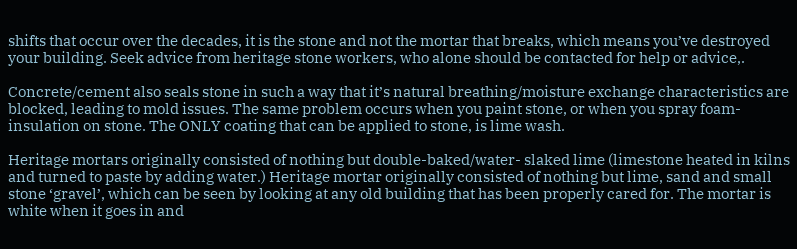shifts that occur over the decades, it is the stone and not the mortar that breaks, which means you’ve destroyed your building. Seek advice from heritage stone workers, who alone should be contacted for help or advice,.

Concrete/cement also seals stone in such a way that it’s natural breathing/moisture exchange characteristics are blocked, leading to mold issues. The same problem occurs when you paint stone, or when you spray foam-insulation on stone. The ONLY coating that can be applied to stone, is lime wash.

Heritage mortars originally consisted of nothing but double-baked/water- slaked lime (limestone heated in kilns and turned to paste by adding water.) Heritage mortar originally consisted of nothing but lime, sand and small stone ‘gravel’, which can be seen by looking at any old building that has been properly cared for. The mortar is white when it goes in and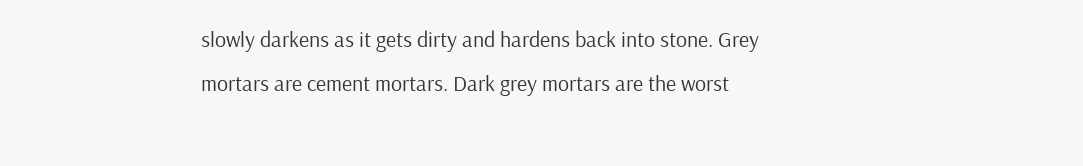slowly darkens as it gets dirty and hardens back into stone. Grey mortars are cement mortars. Dark grey mortars are the worst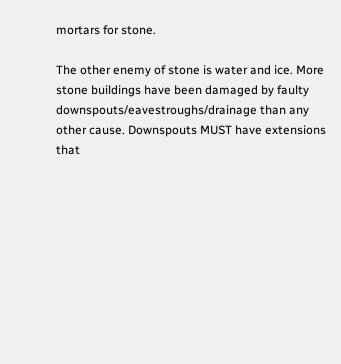mortars for stone.

The other enemy of stone is water and ice. More stone buildings have been damaged by faulty downspouts/eavestroughs/drainage than any other cause. Downspouts MUST have extensions that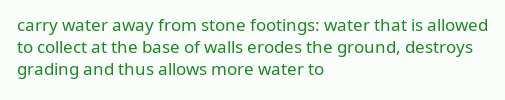carry water away from stone footings: water that is allowed to collect at the base of walls erodes the ground, destroys grading and thus allows more water to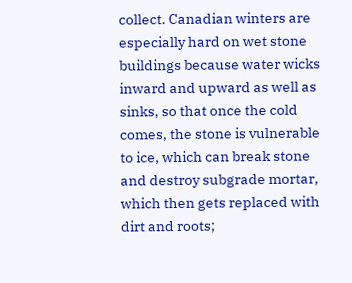collect. Canadian winters are especially hard on wet stone buildings because water wicks inward and upward as well as sinks, so that once the cold comes, the stone is vulnerable to ice, which can break stone and destroy subgrade mortar, which then gets replaced with dirt and roots;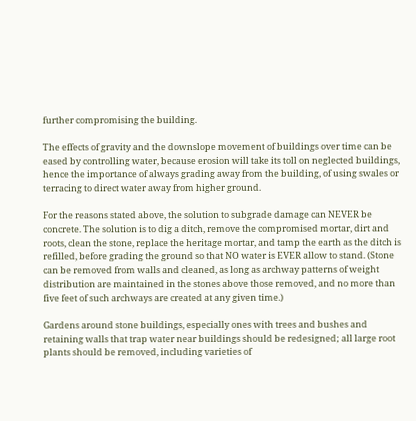further compromising the building.

The effects of gravity and the downslope movement of buildings over time can be eased by controlling water, because erosion will take its toll on neglected buildings, hence the importance of always grading away from the building, of using swales or terracing to direct water away from higher ground.

For the reasons stated above, the solution to subgrade damage can NEVER be concrete. The solution is to dig a ditch, remove the compromised mortar, dirt and roots, clean the stone, replace the heritage mortar, and tamp the earth as the ditch is refilled, before grading the ground so that NO water is EVER allow to stand. (Stone can be removed from walls and cleaned, as long as archway patterns of weight distribution are maintained in the stones above those removed, and no more than five feet of such archways are created at any given time.)

Gardens around stone buildings, especially ones with trees and bushes and retaining walls that trap water near buildings should be redesigned; all large root plants should be removed, including varieties of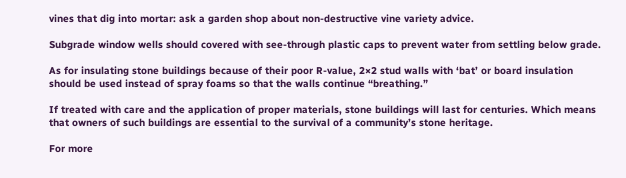vines that dig into mortar: ask a garden shop about non-destructive vine variety advice.

Subgrade window wells should covered with see-through plastic caps to prevent water from settling below grade.

As for insulating stone buildings because of their poor R-value, 2×2 stud walls with ‘bat’ or board insulation should be used instead of spray foams so that the walls continue “breathing.”

If treated with care and the application of proper materials, stone buildings will last for centuries. Which means that owners of such buildings are essential to the survival of a community’s stone heritage.

For more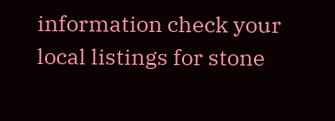information check your local listings for stone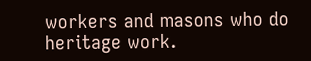workers and masons who do heritage work.